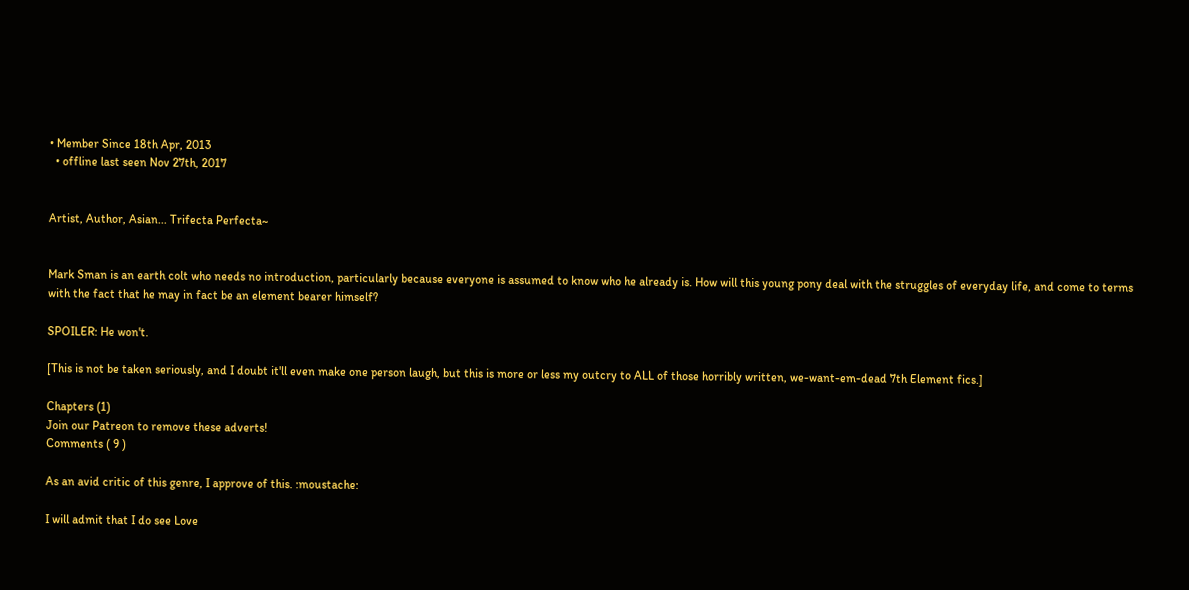• Member Since 18th Apr, 2013
  • offline last seen Nov 27th, 2017


Artist, Author, Asian... Trifecta Perfecta~


Mark Sman is an earth colt who needs no introduction, particularly because everyone is assumed to know who he already is. How will this young pony deal with the struggles of everyday life, and come to terms with the fact that he may in fact be an element bearer himself?

SPOILER: He won't.

[This is not be taken seriously, and I doubt it'll even make one person laugh, but this is more or less my outcry to ALL of those horribly written, we-want-em-dead 7th Element fics.]

Chapters (1)
Join our Patreon to remove these adverts!
Comments ( 9 )

As an avid critic of this genre, I approve of this. :moustache:

I will admit that I do see Love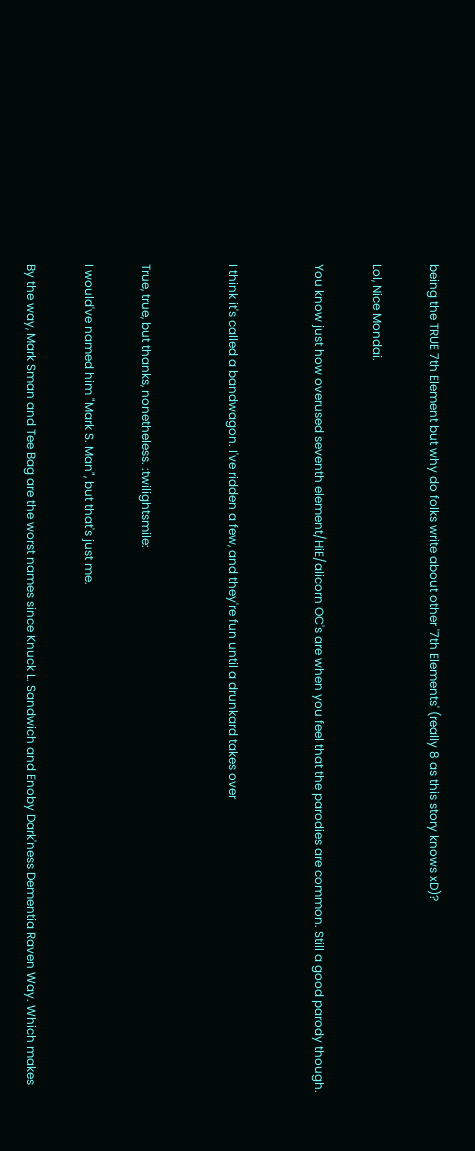being the TRUE 7th Element but why do folks write about other '7th Elements' (really 8 as this story knows xD)?

Lol, Nice Mondai.

You know just how overused seventh element/HiE/alicorn OC's are when you feel that the parodies are common. Still a good parody though.


I think it's called a bandwagon. I've ridden a few, and they're fun until a drunkard takes over


True, true, but thanks, nonetheless. :twilightsmile:

I would've named him "Mark S. Man", but that's just me.

By the way, Mark Sman and Tee Bag are the worst names since Knuck L. Sandwich and Enoby Dark'ness Dementia Raven Way. Which makes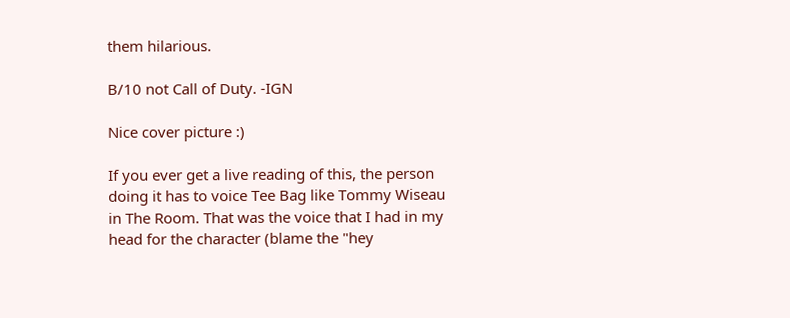them hilarious.

B/10 not Call of Duty. -IGN

Nice cover picture :)

If you ever get a live reading of this, the person doing it has to voice Tee Bag like Tommy Wiseau in The Room. That was the voice that I had in my head for the character (blame the "hey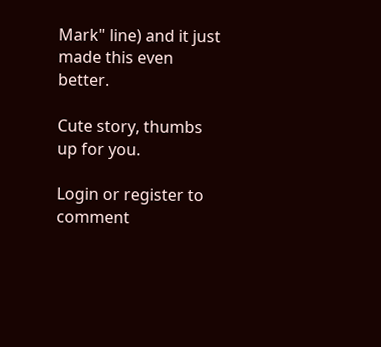Mark" line) and it just made this even better.

Cute story, thumbs up for you.

Login or register to comment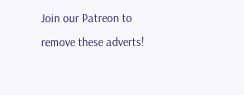Join our Patreon to remove these adverts!